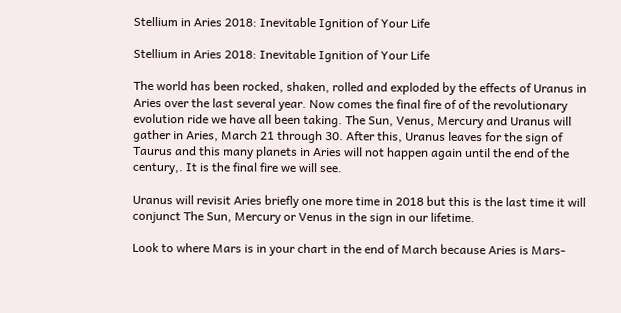Stellium in Aries 2018: Inevitable Ignition of Your Life

Stellium in Aries 2018: Inevitable Ignition of Your Life

The world has been rocked, shaken, rolled and exploded by the effects of Uranus in Aries over the last several year. Now comes the final fire of of the revolutionary evolution ride we have all been taking. The Sun, Venus, Mercury and Uranus will gather in Aries, March 21 through 30. After this, Uranus leaves for the sign of Taurus and this many planets in Aries will not happen again until the end of the century,. It is the final fire we will see.

Uranus will revisit Aries briefly one more time in 2018 but this is the last time it will conjunct The Sun, Mercury or Venus in the sign in our lifetime.

Look to where Mars is in your chart in the end of March because Aries is Mars-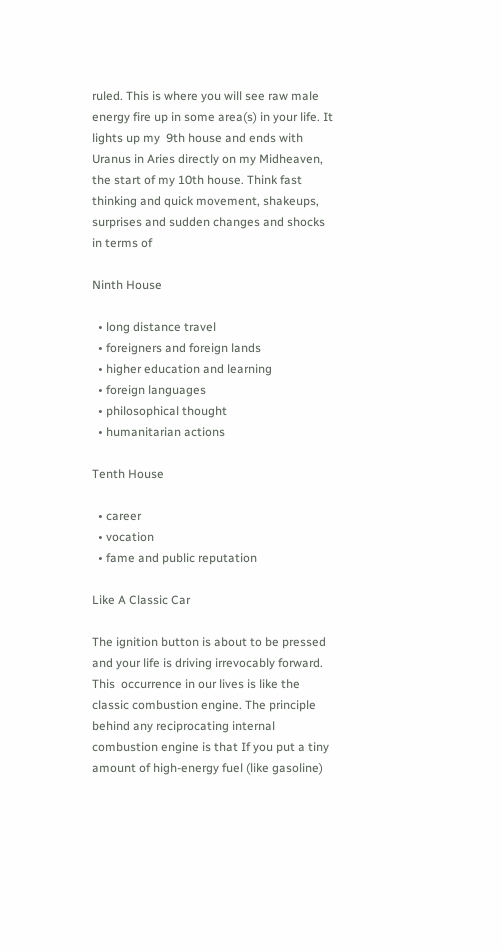ruled. This is where you will see raw male energy fire up in some area(s) in your life. It lights up my  9th house and ends with Uranus in Aries directly on my Midheaven, the start of my 10th house. Think fast thinking and quick movement, shakeups, surprises and sudden changes and shocks in terms of

Ninth House

  • long distance travel
  • foreigners and foreign lands
  • higher education and learning
  • foreign languages
  • philosophical thought
  • humanitarian actions

Tenth House

  • career
  • vocation
  • fame and public reputation

Like A Classic Car

The ignition button is about to be pressed and your life is driving irrevocably forward. This  occurrence in our lives is like the classic combustion engine. The principle behind any reciprocating internal combustion engine is that If you put a tiny amount of high-energy fuel (like gasoline)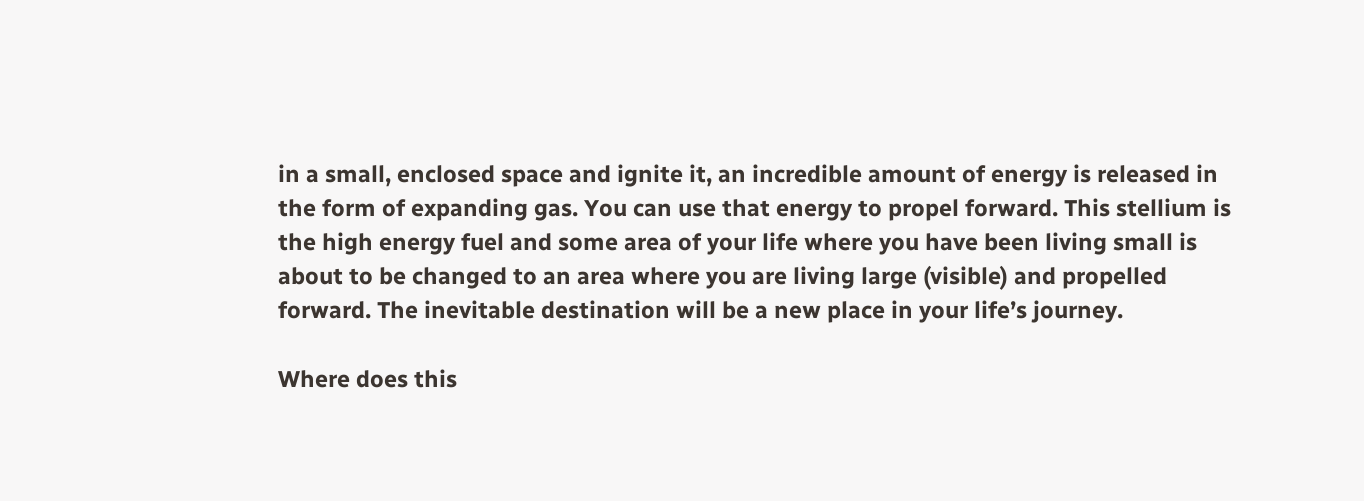in a small, enclosed space and ignite it, an incredible amount of energy is released in the form of expanding gas. You can use that energy to propel forward. This stellium is the high energy fuel and some area of your life where you have been living small is about to be changed to an area where you are living large (visible) and propelled forward. The inevitable destination will be a new place in your life’s journey.

Where does this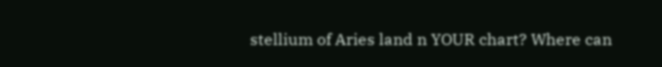stellium of Aries land n YOUR chart? Where can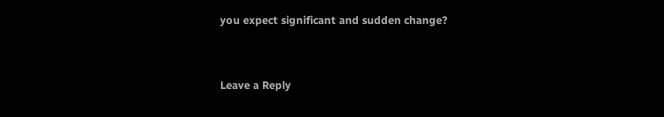you expect significant and sudden change?


Leave a Reply